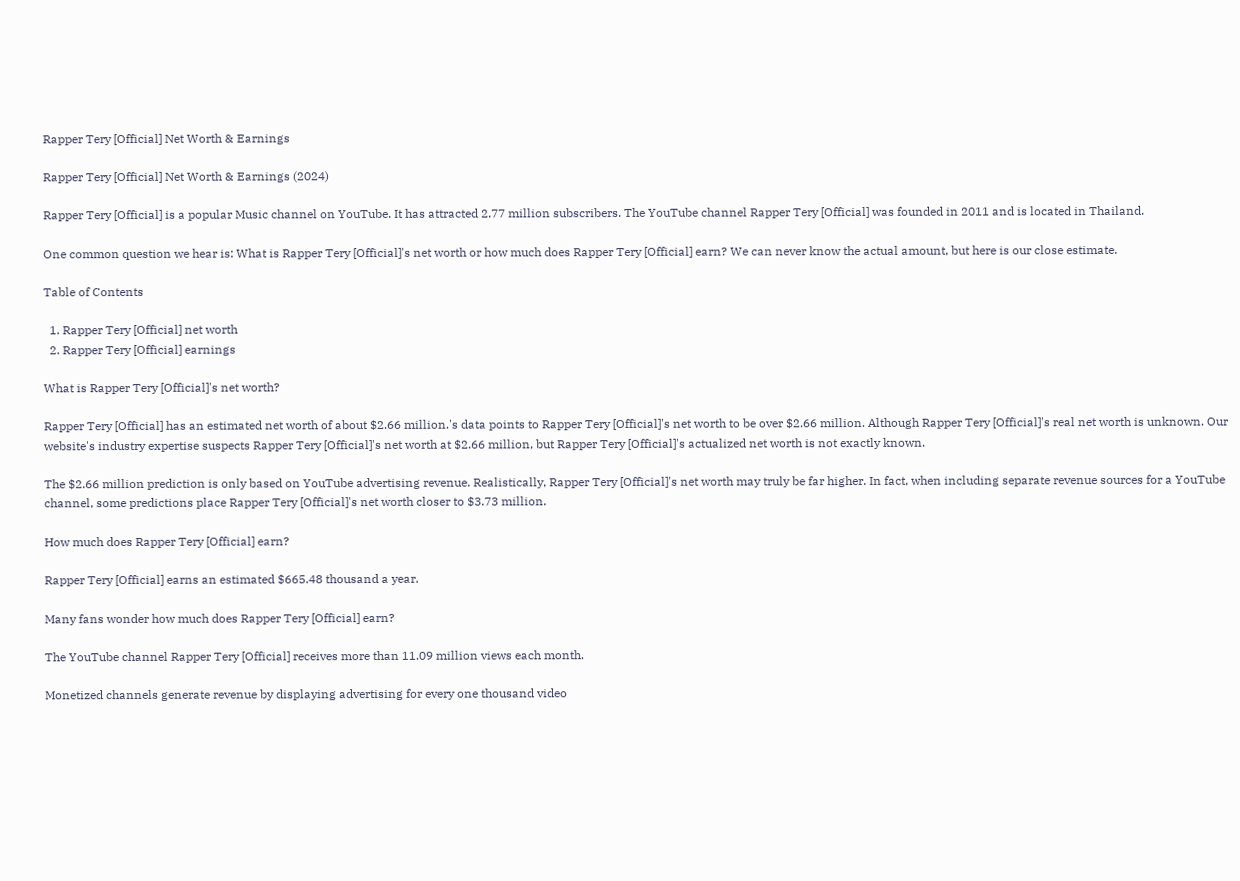Rapper Tery [Official] Net Worth & Earnings

Rapper Tery [Official] Net Worth & Earnings (2024)

Rapper Tery [Official] is a popular Music channel on YouTube. It has attracted 2.77 million subscribers. The YouTube channel Rapper Tery [Official] was founded in 2011 and is located in Thailand.

One common question we hear is: What is Rapper Tery [Official]'s net worth or how much does Rapper Tery [Official] earn? We can never know the actual amount, but here is our close estimate.

Table of Contents

  1. Rapper Tery [Official] net worth
  2. Rapper Tery [Official] earnings

What is Rapper Tery [Official]'s net worth?

Rapper Tery [Official] has an estimated net worth of about $2.66 million.'s data points to Rapper Tery [Official]'s net worth to be over $2.66 million. Although Rapper Tery [Official]'s real net worth is unknown. Our website's industry expertise suspects Rapper Tery [Official]'s net worth at $2.66 million, but Rapper Tery [Official]'s actualized net worth is not exactly known.

The $2.66 million prediction is only based on YouTube advertising revenue. Realistically, Rapper Tery [Official]'s net worth may truly be far higher. In fact, when including separate revenue sources for a YouTube channel, some predictions place Rapper Tery [Official]'s net worth closer to $3.73 million.

How much does Rapper Tery [Official] earn?

Rapper Tery [Official] earns an estimated $665.48 thousand a year.

Many fans wonder how much does Rapper Tery [Official] earn?

The YouTube channel Rapper Tery [Official] receives more than 11.09 million views each month.

Monetized channels generate revenue by displaying advertising for every one thousand video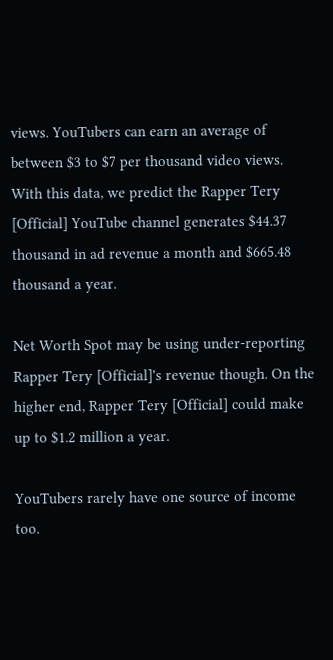views. YouTubers can earn an average of between $3 to $7 per thousand video views. With this data, we predict the Rapper Tery [Official] YouTube channel generates $44.37 thousand in ad revenue a month and $665.48 thousand a year.

Net Worth Spot may be using under-reporting Rapper Tery [Official]'s revenue though. On the higher end, Rapper Tery [Official] could make up to $1.2 million a year.

YouTubers rarely have one source of income too.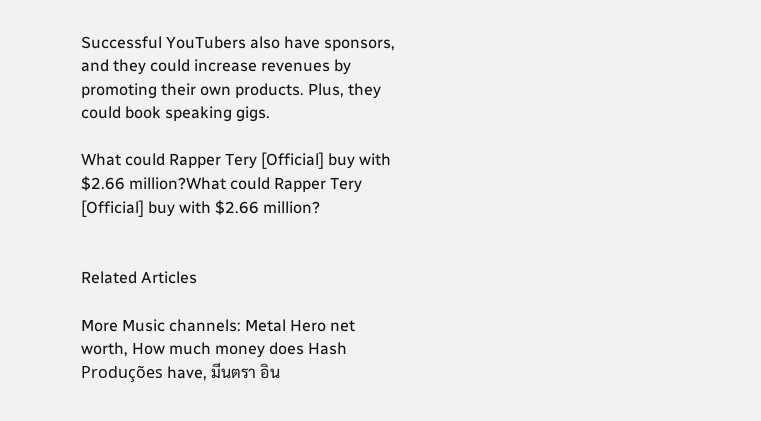Successful YouTubers also have sponsors, and they could increase revenues by promoting their own products. Plus, they could book speaking gigs.

What could Rapper Tery [Official] buy with $2.66 million?What could Rapper Tery [Official] buy with $2.66 million?


Related Articles

More Music channels: Metal Hero net worth, How much money does Hash Produções have, มีนตรา อิน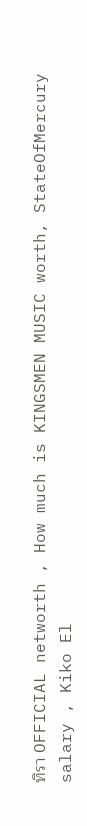ทิรา OFFICIAL networth , How much is KINGSMEN MUSIC worth, StateOfMercury salary , Kiko El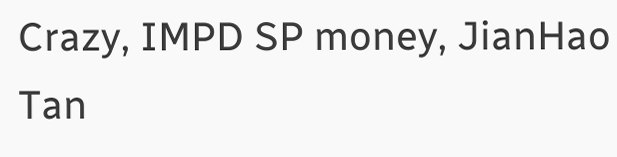Crazy, IMPD SP money, JianHao Tan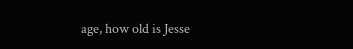age, how old is Jesse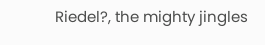Riedel?, the mighty jingles